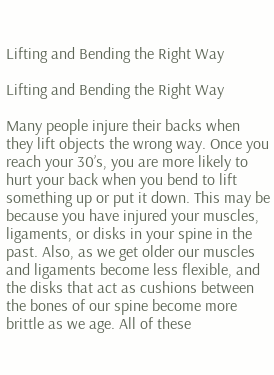Lifting and Bending the Right Way

Lifting and Bending the Right Way

Many people injure their backs when they lift objects the wrong way. Once you reach your 30’s, you are more likely to hurt your back when you bend to lift something up or put it down. This may be because you have injured your muscles, ligaments, or disks in your spine in the past. Also, as we get older our muscles and ligaments become less flexible, and the disks that act as cushions between the bones of our spine become more brittle as we age. All of these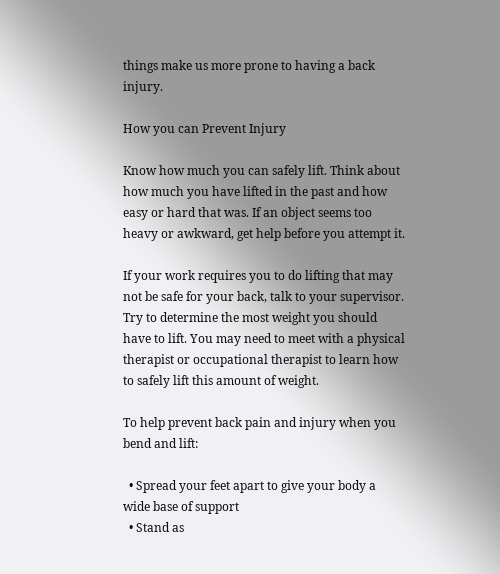things make us more prone to having a back injury.

How you can Prevent Injury

Know how much you can safely lift. Think about how much you have lifted in the past and how easy or hard that was. If an object seems too heavy or awkward, get help before you attempt it.

If your work requires you to do lifting that may not be safe for your back, talk to your supervisor. Try to determine the most weight you should have to lift. You may need to meet with a physical therapist or occupational therapist to learn how to safely lift this amount of weight.

To help prevent back pain and injury when you bend and lift:

  • Spread your feet apart to give your body a wide base of support
  • Stand as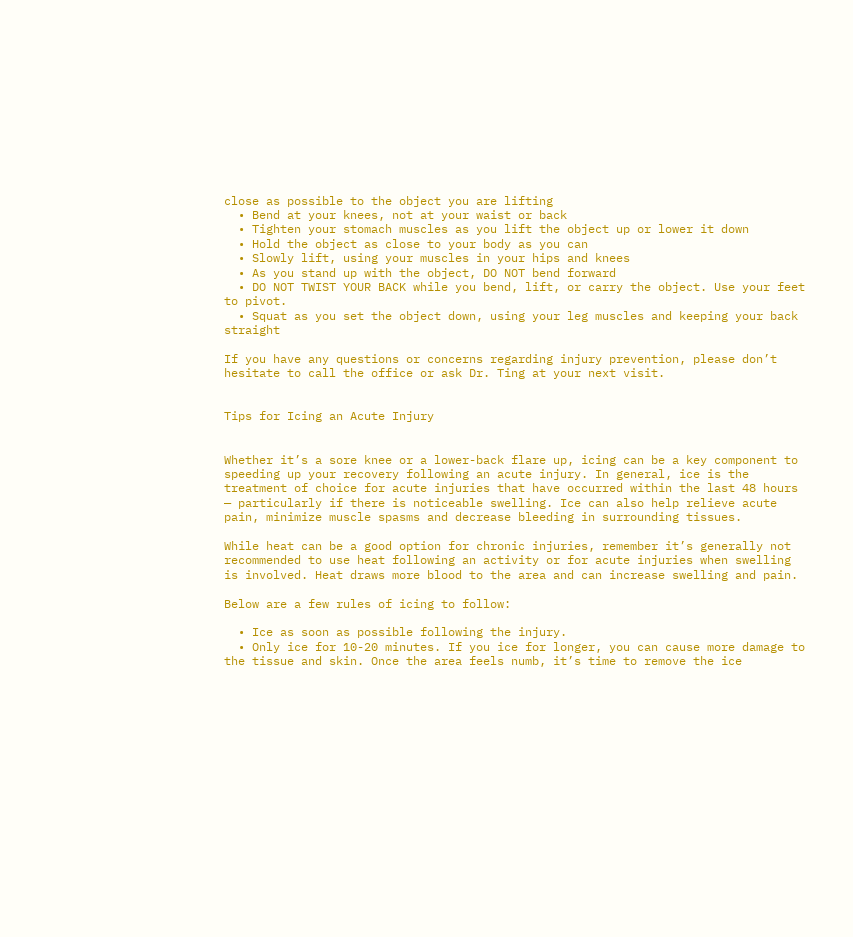close as possible to the object you are lifting
  • Bend at your knees, not at your waist or back
  • Tighten your stomach muscles as you lift the object up or lower it down
  • Hold the object as close to your body as you can
  • Slowly lift, using your muscles in your hips and knees
  • As you stand up with the object, DO NOT bend forward
  • DO NOT TWIST YOUR BACK while you bend, lift, or carry the object. Use your feet to pivot.
  • Squat as you set the object down, using your leg muscles and keeping your back straight

If you have any questions or concerns regarding injury prevention, please don’t hesitate to call the office or ask Dr. Ting at your next visit.


Tips for Icing an Acute Injury


Whether it’s a sore knee or a lower-back flare up, icing can be a key component to speeding up your recovery following an acute injury. In general, ice is the treatment of choice for acute injuries that have occurred within the last 48 hours — particularly if there is noticeable swelling. Ice can also help relieve acute pain, minimize muscle spasms and decrease bleeding in surrounding tissues.

While heat can be a good option for chronic injuries, remember it’s generally not recommended to use heat following an activity or for acute injuries when swelling is involved. Heat draws more blood to the area and can increase swelling and pain.

Below are a few rules of icing to follow:

  • Ice as soon as possible following the injury.
  • Only ice for 10-20 minutes. If you ice for longer, you can cause more damage to the tissue and skin. Once the area feels numb, it’s time to remove the ice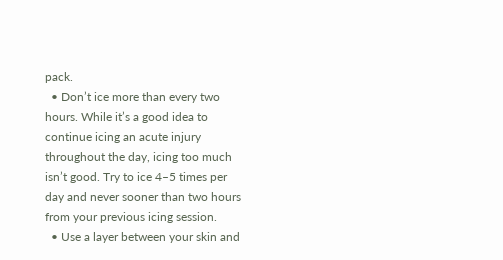pack.
  • Don’t ice more than every two hours. While it’s a good idea to continue icing an acute injury throughout the day, icing too much isn’t good. Try to ice 4–5 times per day and never sooner than two hours from your previous icing session.
  • Use a layer between your skin and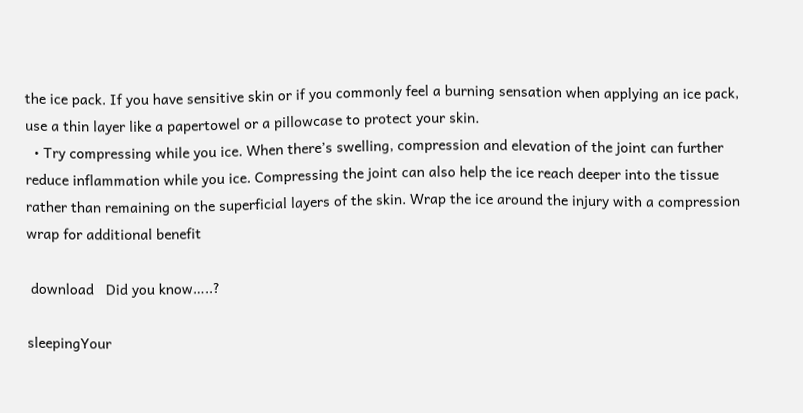the ice pack. If you have sensitive skin or if you commonly feel a burning sensation when applying an ice pack, use a thin layer like a papertowel or a pillowcase to protect your skin.
  • Try compressing while you ice. When there’s swelling, compression and elevation of the joint can further reduce inflammation while you ice. Compressing the joint can also help the ice reach deeper into the tissue rather than remaining on the superficial layers of the skin. Wrap the ice around the injury with a compression wrap for additional benefit

 download   Did you know…..?

sleepingYour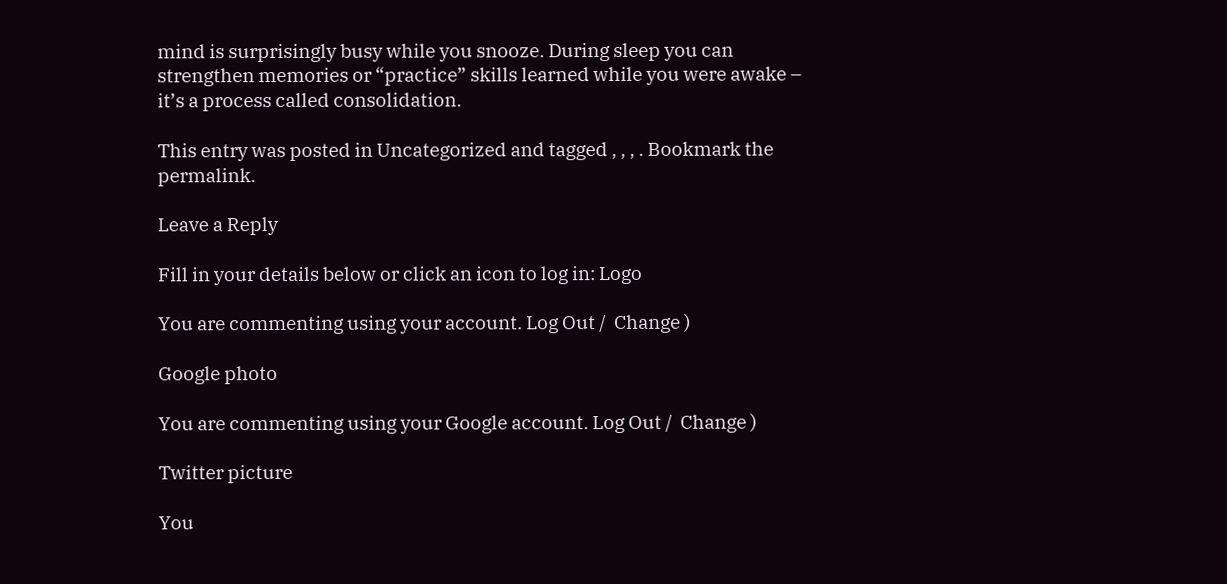mind is surprisingly busy while you snooze. During sleep you can strengthen memories or “practice” skills learned while you were awake – it’s a process called consolidation.

This entry was posted in Uncategorized and tagged , , , . Bookmark the permalink.

Leave a Reply

Fill in your details below or click an icon to log in: Logo

You are commenting using your account. Log Out /  Change )

Google photo

You are commenting using your Google account. Log Out /  Change )

Twitter picture

You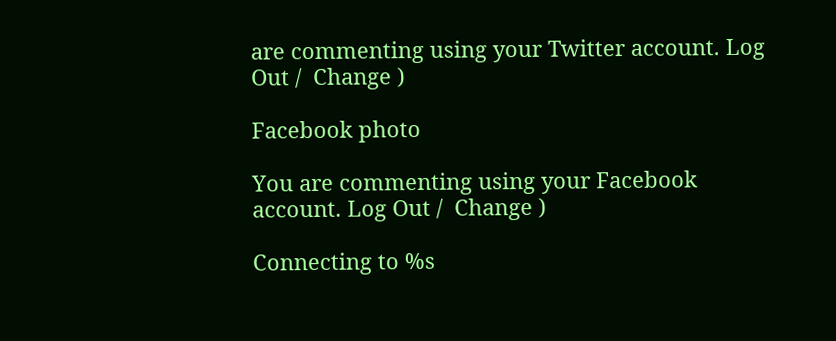are commenting using your Twitter account. Log Out /  Change )

Facebook photo

You are commenting using your Facebook account. Log Out /  Change )

Connecting to %s